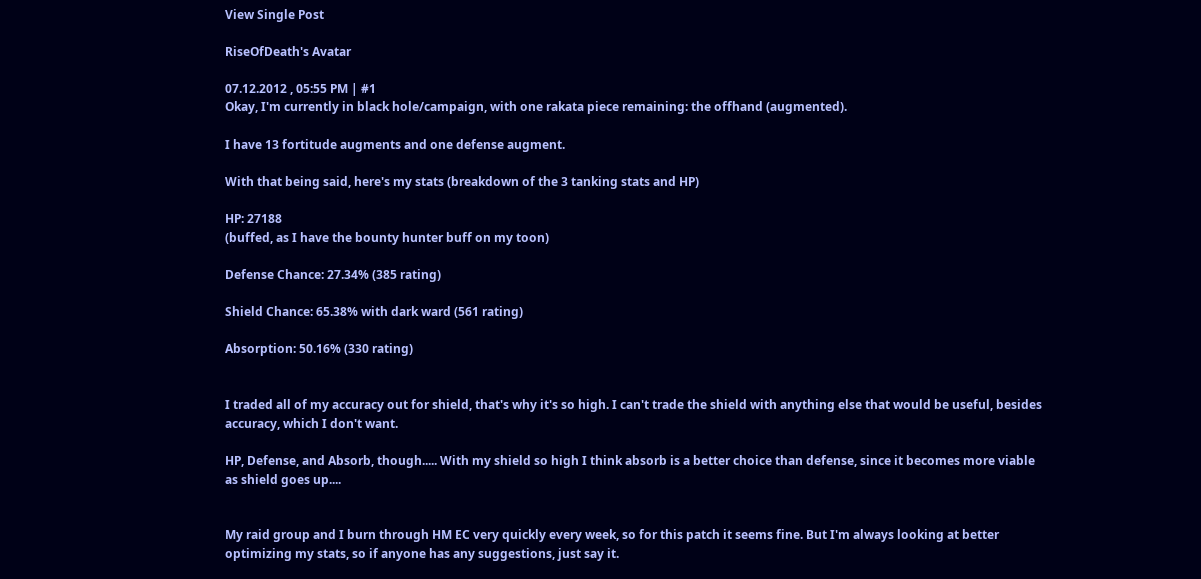View Single Post

RiseOfDeath's Avatar

07.12.2012 , 05:55 PM | #1
Okay, I'm currently in black hole/campaign, with one rakata piece remaining: the offhand (augmented).

I have 13 fortitude augments and one defense augment.

With that being said, here's my stats (breakdown of the 3 tanking stats and HP)

HP: 27188
(buffed, as I have the bounty hunter buff on my toon)

Defense Chance: 27.34% (385 rating)

Shield Chance: 65.38% with dark ward (561 rating)

Absorption: 50.16% (330 rating)


I traded all of my accuracy out for shield, that's why it's so high. I can't trade the shield with anything else that would be useful, besides accuracy, which I don't want.

HP, Defense, and Absorb, though..... With my shield so high I think absorb is a better choice than defense, since it becomes more viable as shield goes up....


My raid group and I burn through HM EC very quickly every week, so for this patch it seems fine. But I'm always looking at better optimizing my stats, so if anyone has any suggestions, just say it.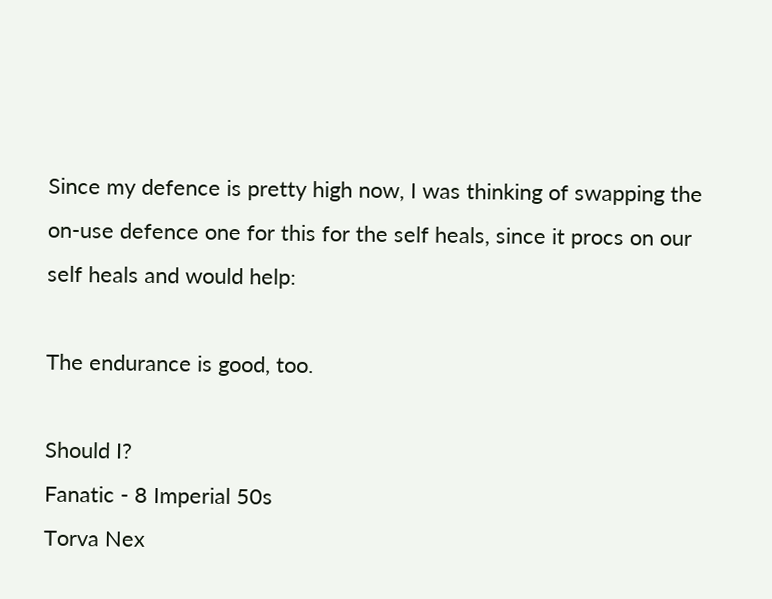Since my defence is pretty high now, I was thinking of swapping the on-use defence one for this for the self heals, since it procs on our self heals and would help:

The endurance is good, too.

Should I?
Fanatic - 8 Imperial 50s
Torva Nex